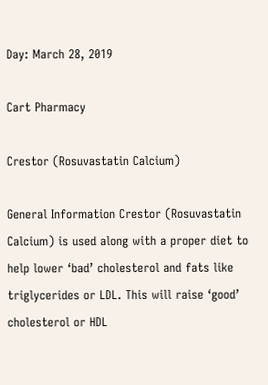Day: March 28, 2019

Cart Pharmacy

Crestor (Rosuvastatin Calcium)

General Information Crestor (Rosuvastatin Calcium) is used along with a proper diet to help lower ‘bad’ cholesterol and fats like triglycerides or LDL. This will raise ‘good’ cholesterol or HDL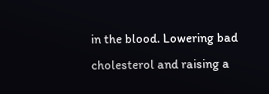in the blood. Lowering bad cholesterol and raising a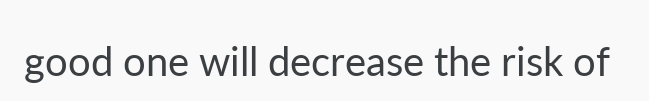good one will decrease the risk of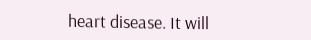heart disease. It will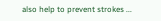also help to prevent strokes ...